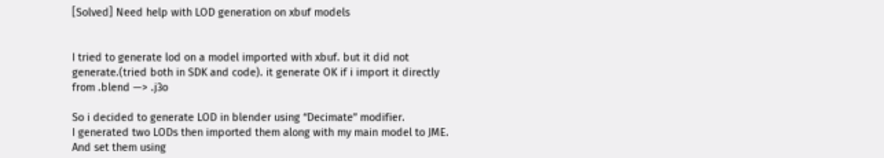[Solved] Need help with LOD generation on xbuf models


I tried to generate lod on a model imported with xbuf. but it did not generate.(tried both in SDK and code). it generate OK if i import it directly from .blend —> .j3o

So i decided to generate LOD in blender using “Decimate” modifier.
I generated two LODs then imported them along with my main model to JME.
And set them using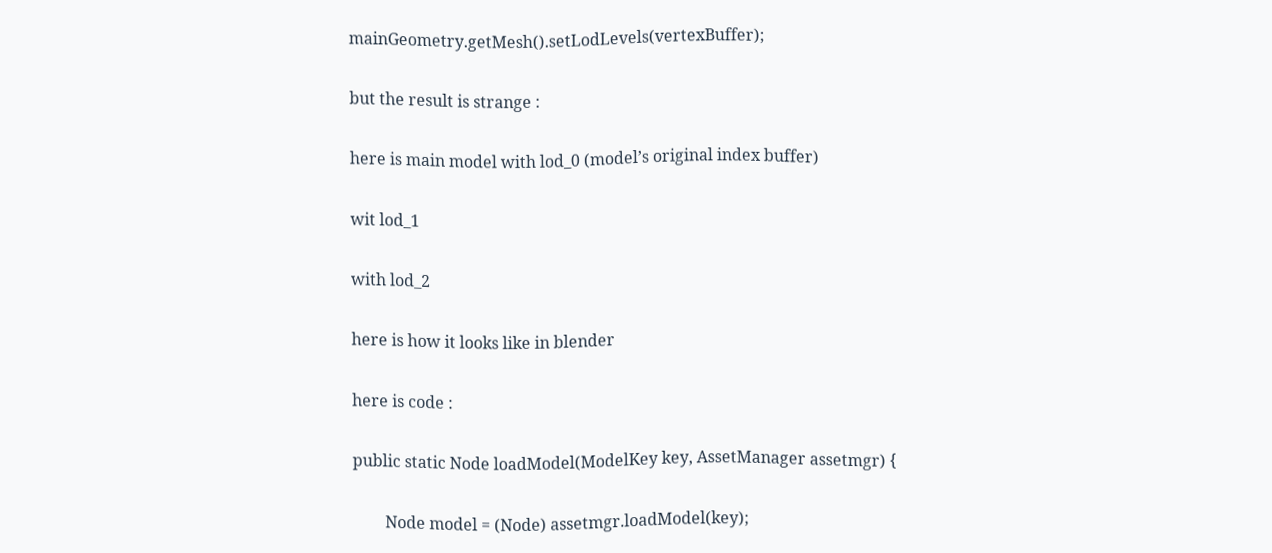mainGeometry.getMesh().setLodLevels(vertexBuffer);

but the result is strange :

here is main model with lod_0 (model’s original index buffer)

wit lod_1

with lod_2

here is how it looks like in blender

here is code :

public static Node loadModel(ModelKey key, AssetManager assetmgr) {

        Node model = (Node) assetmgr.loadModel(key);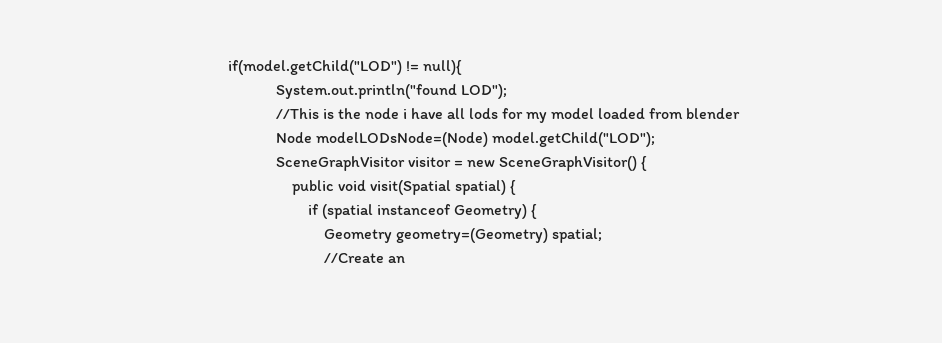if(model.getChild("LOD") != null){
            System.out.println("found LOD");
            //This is the node i have all lods for my model loaded from blender
            Node modelLODsNode=(Node) model.getChild("LOD");
            SceneGraphVisitor visitor = new SceneGraphVisitor() {
                public void visit(Spatial spatial) {
                    if (spatial instanceof Geometry) {
                        Geometry geometry=(Geometry) spatial;
                        //Create an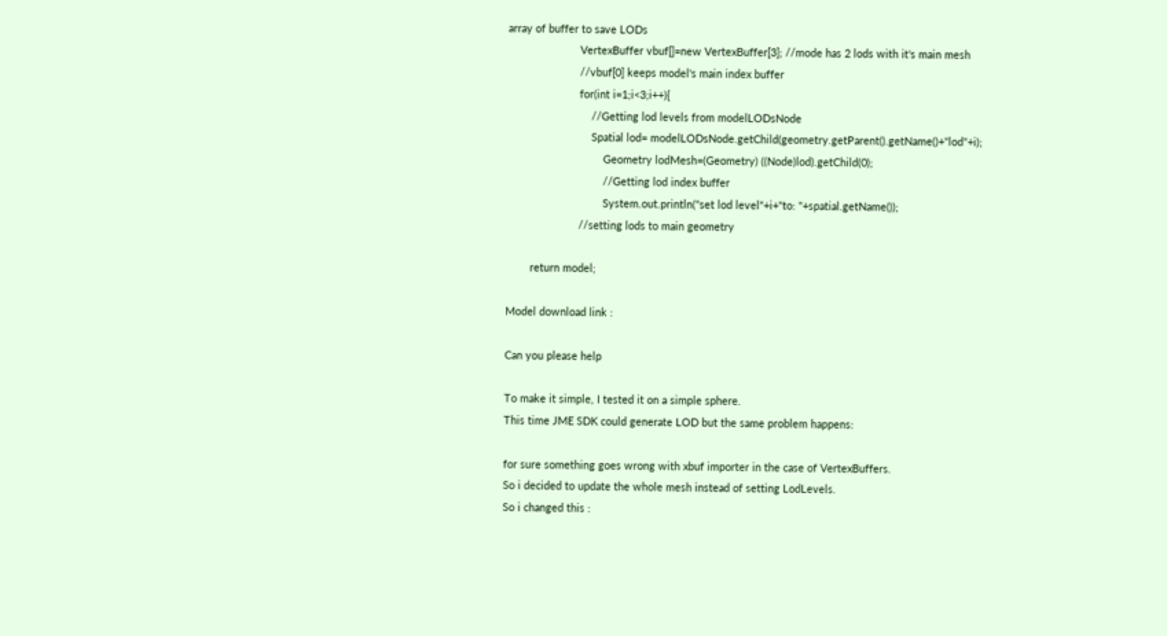array of buffer to save LODs
                        VertexBuffer vbuf[]=new VertexBuffer[3]; //mode has 2 lods with it's main mesh
                        //vbuf[0] keeps model's main index buffer
                        for(int i=1;i<3;i++){
                            //Getting lod levels from modelLODsNode
                            Spatial lod= modelLODsNode.getChild(geometry.getParent().getName()+"lod"+i);
                                Geometry lodMesh=(Geometry) ((Node)lod).getChild(0);
                                //Getting lod index buffer
                                System.out.println("set lod level"+i+"to: "+spatial.getName());
                        //setting lods to main geometry

        return model;

Model download link :

Can you please help

To make it simple, I tested it on a simple sphere.
This time JME SDK could generate LOD but the same problem happens:

for sure something goes wrong with xbuf importer in the case of VertexBuffers.
So i decided to update the whole mesh instead of setting LodLevels.
So i changed this :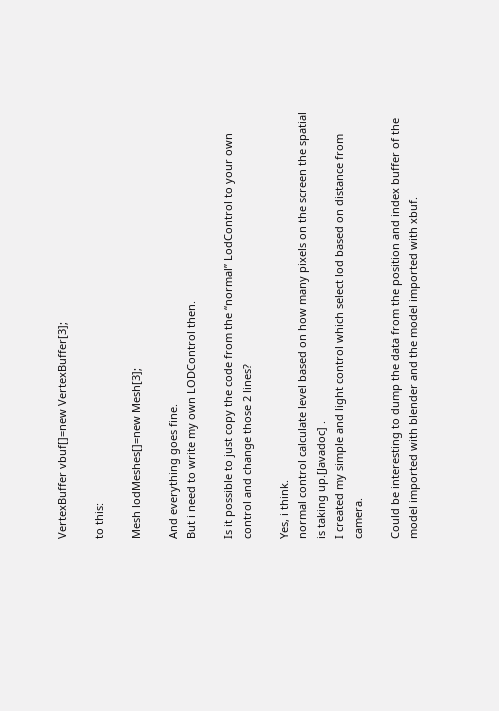VertexBuffer vbuf[]=new VertexBuffer[3];

to this:

Mesh lodMeshes[]=new Mesh[3];

And everything goes fine.
But i need to write my own LODControl then.

Is it possible to just copy the code from the “normal” LodControl to your own control and change those 2 lines?

Yes, i think.
normal control calculate level based on how many pixels on the screen the spatial is taking up.[Javadoc] .
I created my simple and light control which select lod based on distance from camera.

Could be interesting to dump the data from the position and index buffer of the model imported with blender and the model imported with xbuf.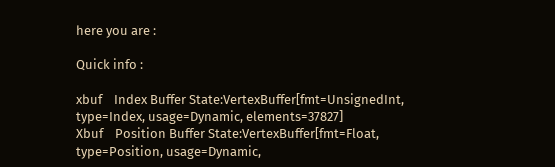here you are :

Quick info :

xbuf    Index Buffer State:VertexBuffer[fmt=UnsignedInt, type=Index, usage=Dynamic, elements=37827]
Xbuf    Position Buffer State:VertexBuffer[fmt=Float, type=Position, usage=Dynamic,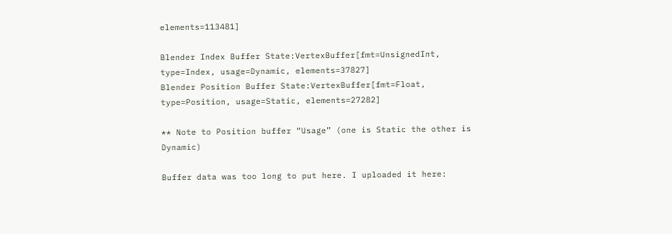elements=113481]

Blender Index Buffer State:VertexBuffer[fmt=UnsignedInt, type=Index, usage=Dynamic, elements=37827]
Blender Position Buffer State:VertexBuffer[fmt=Float, type=Position, usage=Static, elements=27282]

** Note to Position buffer “Usage” (one is Static the other is Dynamic)

Buffer data was too long to put here. I uploaded it here: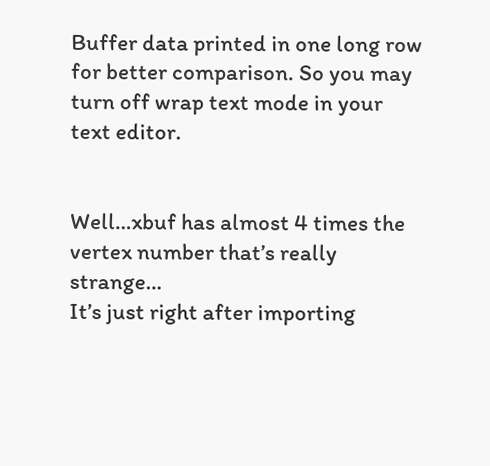Buffer data printed in one long row for better comparison. So you may turn off wrap text mode in your text editor.


Well…xbuf has almost 4 times the vertex number that’s really strange…
It’s just right after importing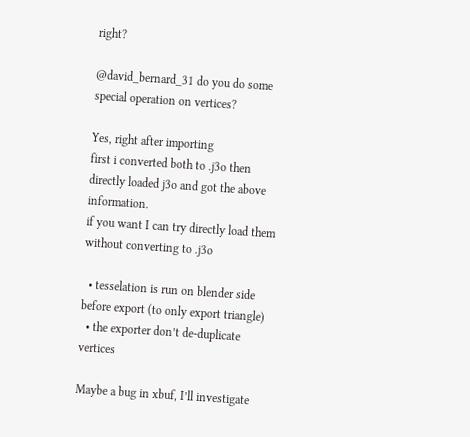right?

@david_bernard_31 do you do some special operation on vertices?

Yes, right after importing
first i converted both to .j3o then directly loaded j3o and got the above information.
if you want I can try directly load them without converting to .j3o

  • tesselation is run on blender side before export (to only export triangle)
  • the exporter don’t de-duplicate vertices

Maybe a bug in xbuf, I’ll investigate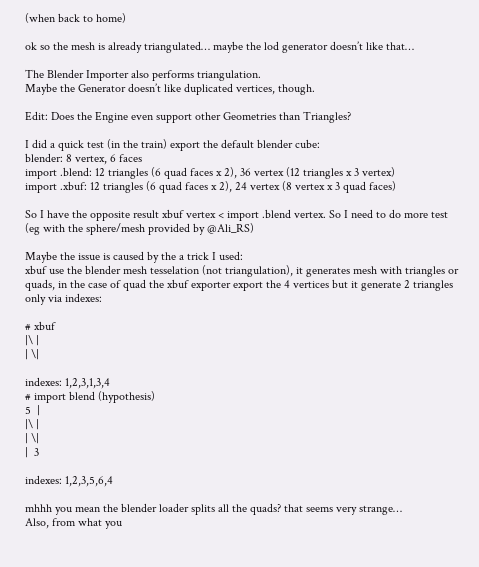(when back to home)

ok so the mesh is already triangulated… maybe the lod generator doesn’t like that…

The Blender Importer also performs triangulation.
Maybe the Generator doesn’t like duplicated vertices, though.

Edit: Does the Engine even support other Geometries than Triangles?

I did a quick test (in the train) export the default blender cube:
blender: 8 vertex, 6 faces
import .blend: 12 triangles (6 quad faces x 2), 36 vertex (12 triangles x 3 vertex)
import .xbuf: 12 triangles (6 quad faces x 2), 24 vertex (8 vertex x 3 quad faces)

So I have the opposite result xbuf vertex < import .blend vertex. So I need to do more test (eg with the sphere/mesh provided by @Ali_RS)

Maybe the issue is caused by the a trick I used:
xbuf use the blender mesh tesselation (not triangulation), it generates mesh with triangles or quads, in the case of quad the xbuf exporter export the 4 vertices but it generate 2 triangles only via indexes:

# xbuf
|\ |
| \|

indexes: 1,2,3,1,3,4
# import blend (hypothesis)
5  |
|\ |
| \|
|  3

indexes: 1,2,3,5,6,4

mhhh you mean the blender loader splits all the quads? that seems very strange…
Also, from what you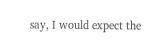say, I would expect the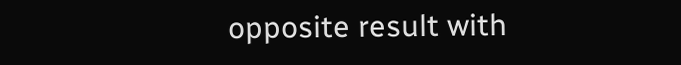opposite result with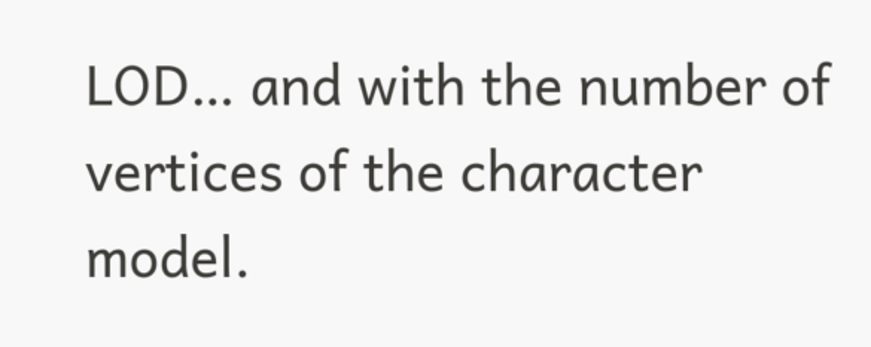LOD… and with the number of vertices of the character model.